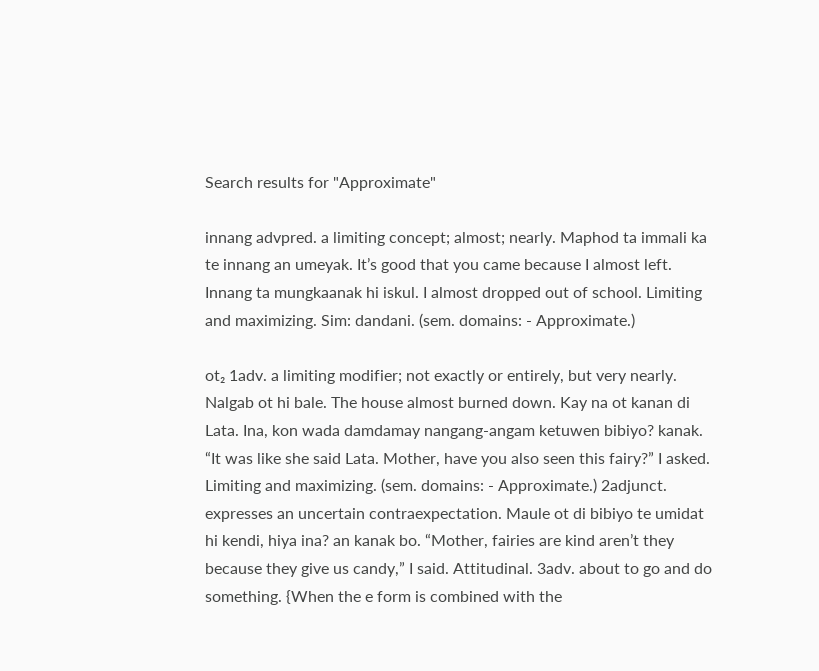Search results for "Approximate"

innang advpred. a limiting concept; almost; nearly. Maphod ta immali ka te innang an umeyak. It’s good that you came because I almost left. Innang ta mungkaanak hi iskul. I almost dropped out of school. Limiting and maximizing. Sim: dandani. (sem. domains: - Approximate.)

ot₂ 1adv. a limiting modifier; not exactly or entirely, but very nearly. Nalgab ot hi bale. The house almost burned down. Kay na ot kanan di Lata. Ina, kon wada damdamay nangang-angam ketuwen bibiyo? kanak. “It was like she said Lata. Mother, have you also seen this fairy?” I asked. Limiting and maximizing. (sem. domains: - Approximate.) 2adjunct. expresses an uncertain contraexpectation. Maule ot di bibiyo te umidat hi kendi, hiya ina? an kanak bo. “Mother, fairies are kind aren’t they because they give us candy,” I said. Attitudinal. 3adv. about to go and do something. {When the e form is combined with the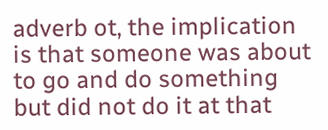adverb ot, the implication is that someone was about to go and do something but did not do it at that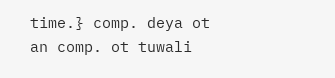time.} comp. deya ot an comp. ot tuwali